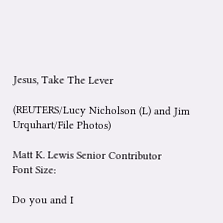Jesus, Take The Lever

(REUTERS/Lucy Nicholson (L) and Jim Urquhart/File Photos)

Matt K. Lewis Senior Contributor
Font Size:

Do you and I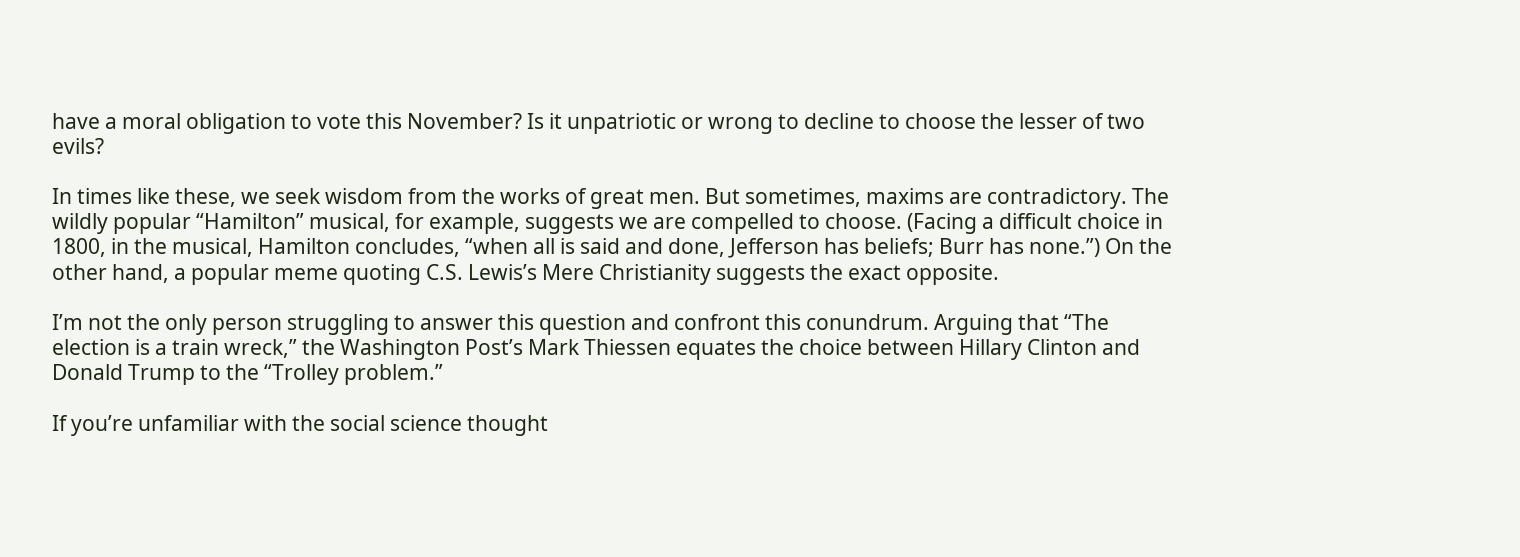have a moral obligation to vote this November? Is it unpatriotic or wrong to decline to choose the lesser of two evils?

In times like these, we seek wisdom from the works of great men. But sometimes, maxims are contradictory. The wildly popular “Hamilton” musical, for example, suggests we are compelled to choose. (Facing a difficult choice in 1800, in the musical, Hamilton concludes, “when all is said and done, Jefferson has beliefs; Burr has none.”) On the other hand, a popular meme quoting C.S. Lewis’s Mere Christianity suggests the exact opposite.

I’m not the only person struggling to answer this question and confront this conundrum. Arguing that “The election is a train wreck,” the Washington Post’s Mark Thiessen equates the choice between Hillary Clinton and Donald Trump to the “Trolley problem.”

If you’re unfamiliar with the social science thought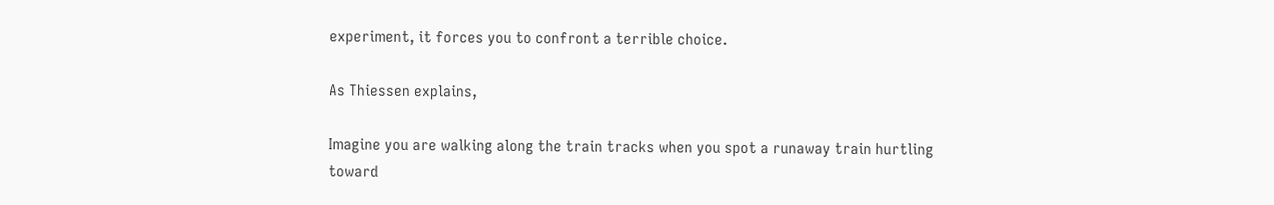experiment, it forces you to confront a terrible choice.

As Thiessen explains,

Imagine you are walking along the train tracks when you spot a runaway train hurtling toward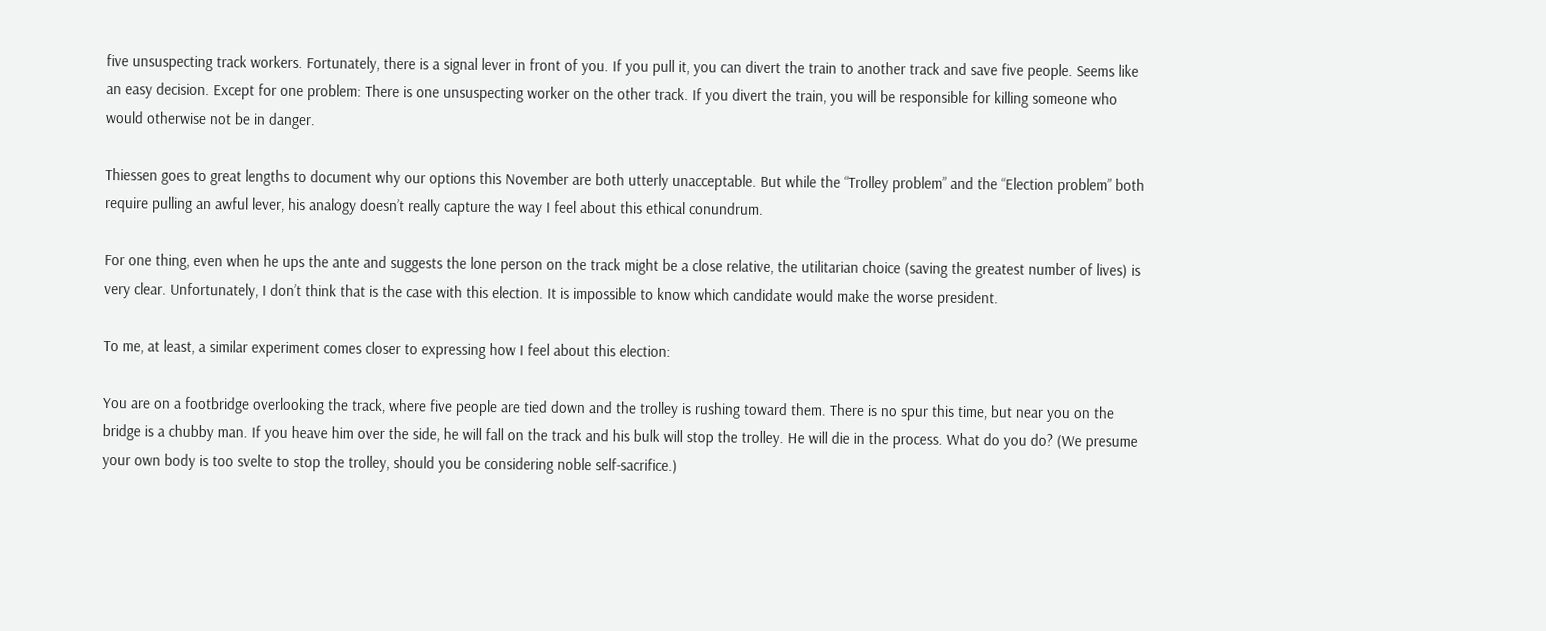five unsuspecting track workers. Fortunately, there is a signal lever in front of you. If you pull it, you can divert the train to another track and save five people. Seems like an easy decision. Except for one problem: There is one unsuspecting worker on the other track. If you divert the train, you will be responsible for killing someone who would otherwise not be in danger.

Thiessen goes to great lengths to document why our options this November are both utterly unacceptable. But while the “Trolley problem” and the “Election problem” both require pulling an awful lever, his analogy doesn’t really capture the way I feel about this ethical conundrum.

For one thing, even when he ups the ante and suggests the lone person on the track might be a close relative, the utilitarian choice (saving the greatest number of lives) is very clear. Unfortunately, I don’t think that is the case with this election. It is impossible to know which candidate would make the worse president.

To me, at least, a similar experiment comes closer to expressing how I feel about this election:

You are on a footbridge overlooking the track, where five people are tied down and the trolley is rushing toward them. There is no spur this time, but near you on the bridge is a chubby man. If you heave him over the side, he will fall on the track and his bulk will stop the trolley. He will die in the process. What do you do? (We presume your own body is too svelte to stop the trolley, should you be considering noble self-sacrifice.)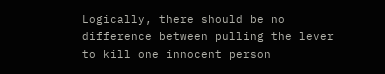Logically, there should be no difference between pulling the lever to kill one innocent person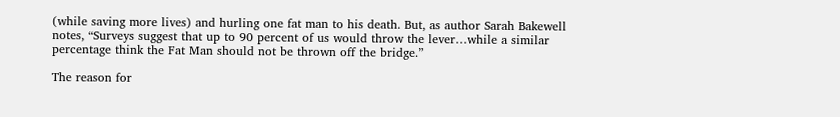(while saving more lives) and hurling one fat man to his death. But, as author Sarah Bakewell notes, “Surveys suggest that up to 90 percent of us would throw the lever…while a similar percentage think the Fat Man should not be thrown off the bridge.”

The reason for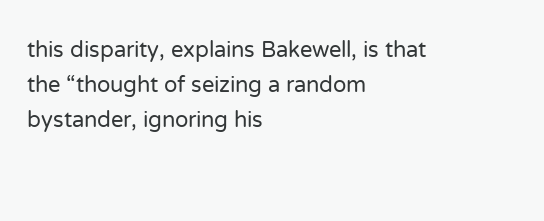this disparity, explains Bakewell, is that the “thought of seizing a random bystander, ignoring his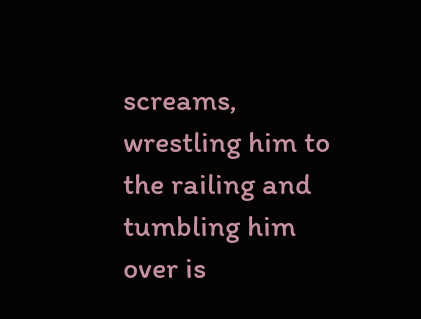screams, wrestling him to the railing and tumbling him over is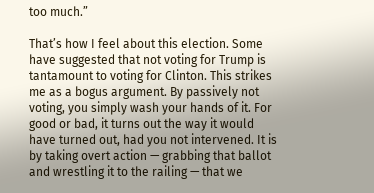too much.”

That’s how I feel about this election. Some have suggested that not voting for Trump is tantamount to voting for Clinton. This strikes me as a bogus argument. By passively not voting, you simply wash your hands of it. For good or bad, it turns out the way it would have turned out, had you not intervened. It is by taking overt action — grabbing that ballot and wrestling it to the railing — that we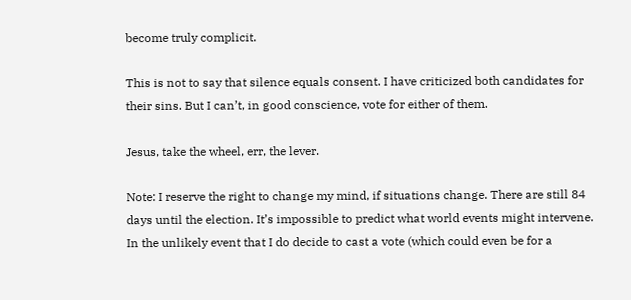become truly complicit.

This is not to say that silence equals consent. I have criticized both candidates for their sins. But I can’t, in good conscience, vote for either of them.

Jesus, take the wheel, err, the lever.

Note: I reserve the right to change my mind, if situations change. There are still 84 days until the election. It’s impossible to predict what world events might intervene. In the unlikely event that I do decide to cast a vote (which could even be for a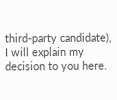third-party candidate), I will explain my decision to you here.